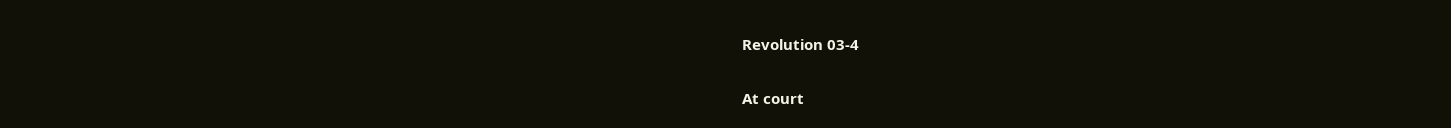Revolution 03-4

At court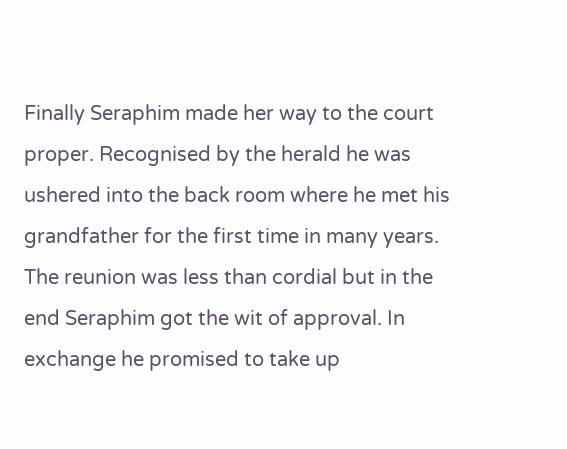Finally Seraphim made her way to the court proper. Recognised by the herald he was ushered into the back room where he met his grandfather for the first time in many years. The reunion was less than cordial but in the end Seraphim got the wit of approval. In exchange he promised to take up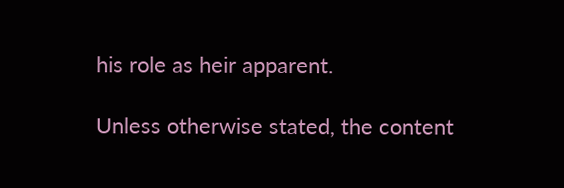his role as heir apparent.

Unless otherwise stated, the content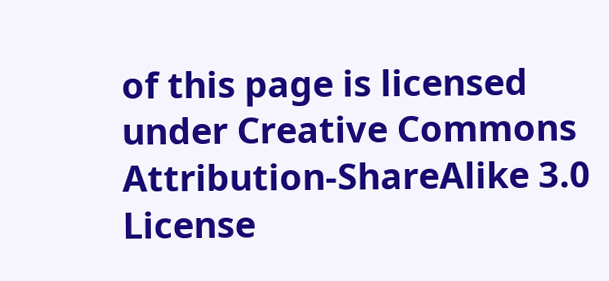of this page is licensed under Creative Commons Attribution-ShareAlike 3.0 License